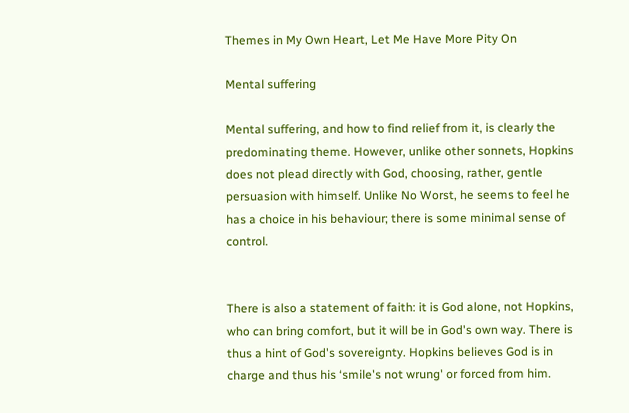Themes in My Own Heart, Let Me Have More Pity On

Mental suffering

Mental suffering, and how to find relief from it, is clearly the predominating theme. However, unlike other sonnets, Hopkins does not plead directly with God, choosing, rather, gentle persuasion with himself. Unlike No Worst, he seems to feel he has a choice in his behaviour; there is some minimal sense of control.


There is also a statement of faith: it is God alone, not Hopkins, who can bring comfort, but it will be in God's own way. There is thus a hint of God's sovereignty. Hopkins believes God is in charge and thus his ‘smile's not wrung' or forced from him.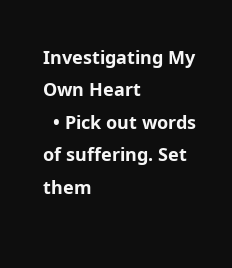Investigating My Own Heart
  • Pick out words of suffering. Set them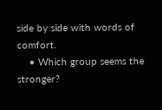side by side with words of comfort.
    • Which group seems the stronger?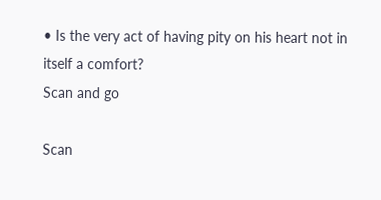• Is the very act of having pity on his heart not in itself a comfort?
Scan and go

Scan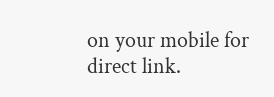on your mobile for direct link.